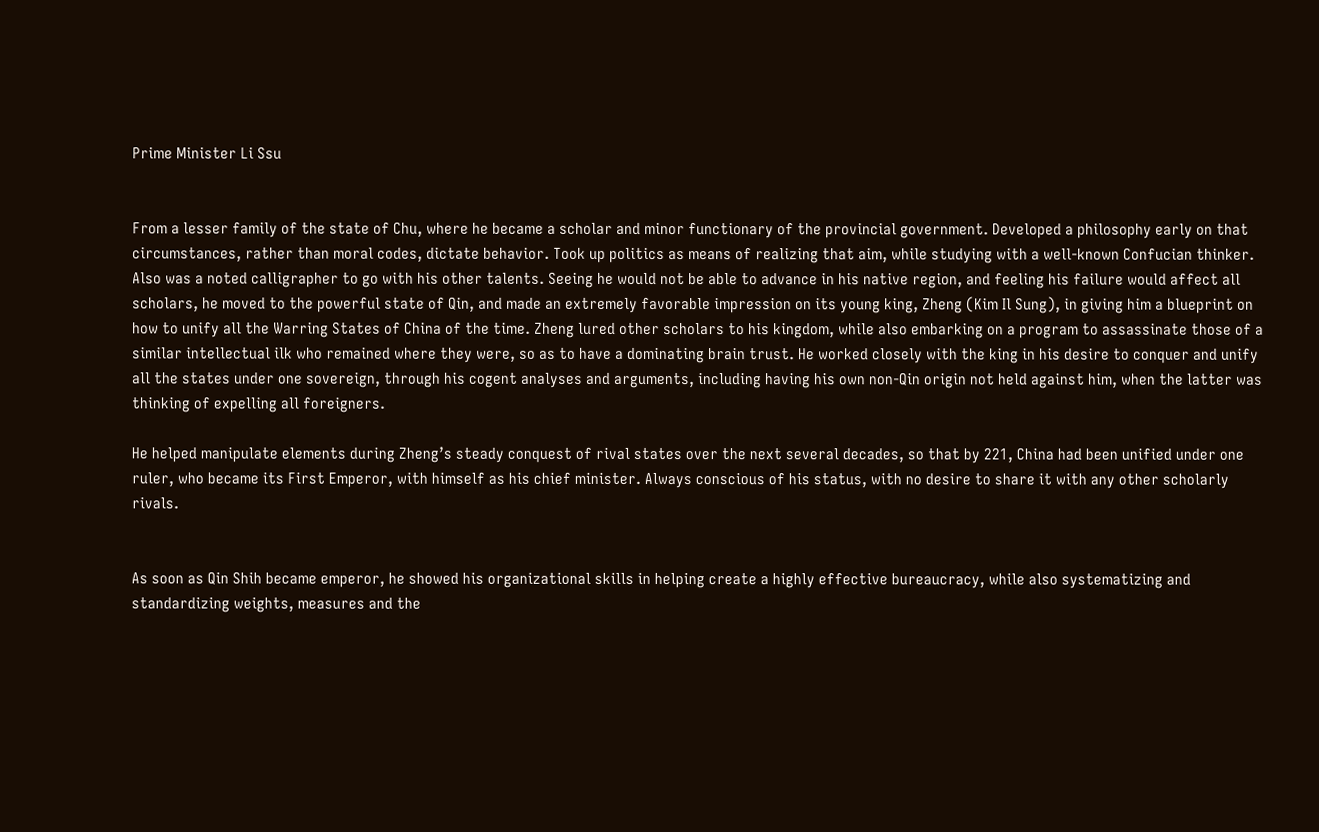Prime Minister Li Ssu


From a lesser family of the state of Chu, where he became a scholar and minor functionary of the provincial government. Developed a philosophy early on that circumstances, rather than moral codes, dictate behavior. Took up politics as means of realizing that aim, while studying with a well-known Confucian thinker. Also was a noted calligrapher to go with his other talents. Seeing he would not be able to advance in his native region, and feeling his failure would affect all scholars, he moved to the powerful state of Qin, and made an extremely favorable impression on its young king, Zheng (Kim Il Sung), in giving him a blueprint on how to unify all the Warring States of China of the time. Zheng lured other scholars to his kingdom, while also embarking on a program to assassinate those of a similar intellectual ilk who remained where they were, so as to have a dominating brain trust. He worked closely with the king in his desire to conquer and unify all the states under one sovereign, through his cogent analyses and arguments, including having his own non-Qin origin not held against him, when the latter was thinking of expelling all foreigners.

He helped manipulate elements during Zheng’s steady conquest of rival states over the next several decades, so that by 221, China had been unified under one ruler, who became its First Emperor, with himself as his chief minister. Always conscious of his status, with no desire to share it with any other scholarly rivals.


As soon as Qin Shih became emperor, he showed his organizational skills in helping create a highly effective bureaucracy, while also systematizing and standardizing weights, measures and the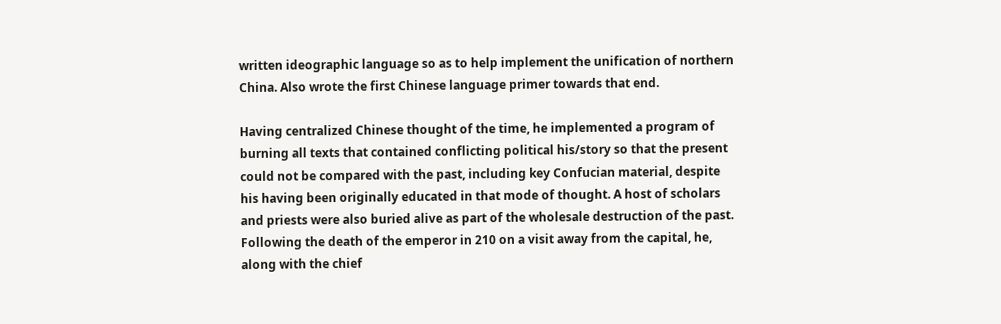written ideographic language so as to help implement the unification of northern China. Also wrote the first Chinese language primer towards that end.

Having centralized Chinese thought of the time, he implemented a program of burning all texts that contained conflicting political his/story so that the present could not be compared with the past, including key Confucian material, despite his having been originally educated in that mode of thought. A host of scholars and priests were also buried alive as part of the wholesale destruction of the past. Following the death of the emperor in 210 on a visit away from the capital, he, along with the chief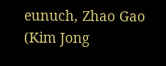eunuch, Zhao Gao (Kim Jong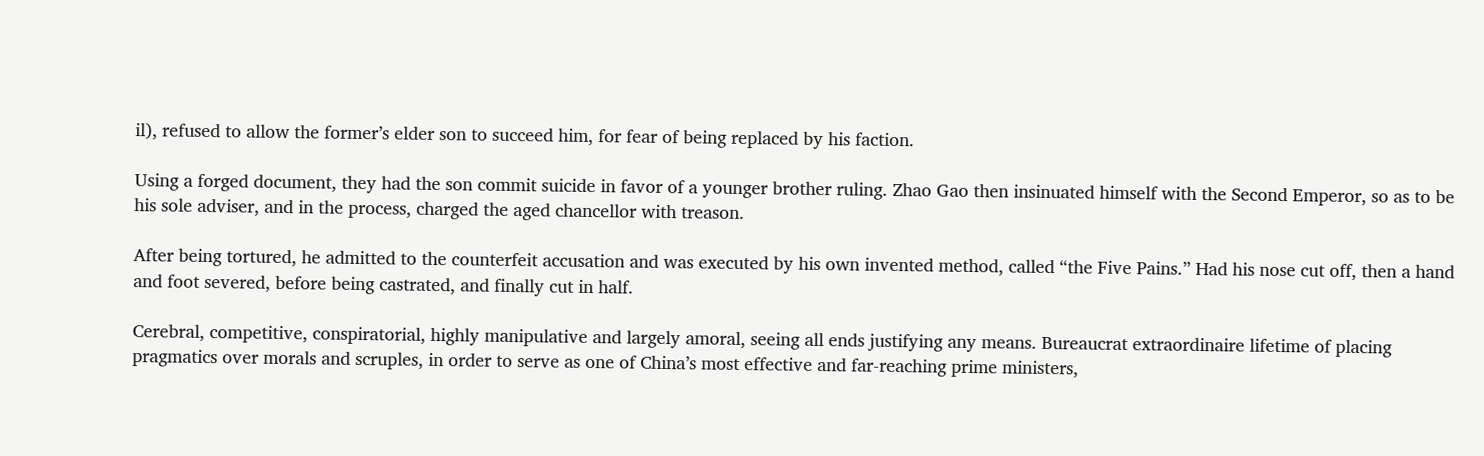il), refused to allow the former’s elder son to succeed him, for fear of being replaced by his faction.

Using a forged document, they had the son commit suicide in favor of a younger brother ruling. Zhao Gao then insinuated himself with the Second Emperor, so as to be his sole adviser, and in the process, charged the aged chancellor with treason.

After being tortured, he admitted to the counterfeit accusation and was executed by his own invented method, called “the Five Pains.” Had his nose cut off, then a hand and foot severed, before being castrated, and finally cut in half.

Cerebral, competitive, conspiratorial, highly manipulative and largely amoral, seeing all ends justifying any means. Bureaucrat extraordinaire lifetime of placing pragmatics over morals and scruples, in order to serve as one of China’s most effective and far-reaching prime ministers,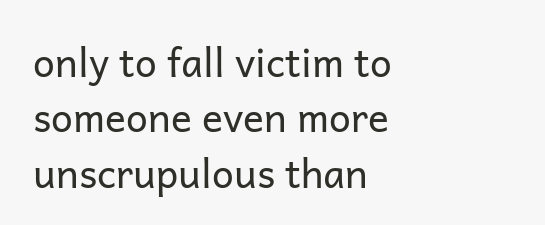only to fall victim to someone even more unscrupulous than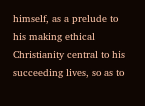himself, as a prelude to his making ethical Christianity central to his succeeding lives, so as to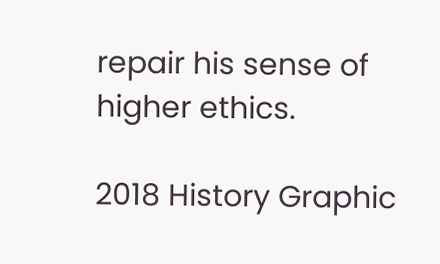repair his sense of higher ethics.

2018 History Graphic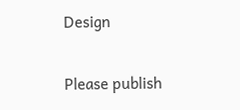Design

Please publish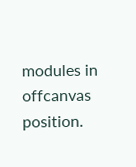modules in offcanvas position.